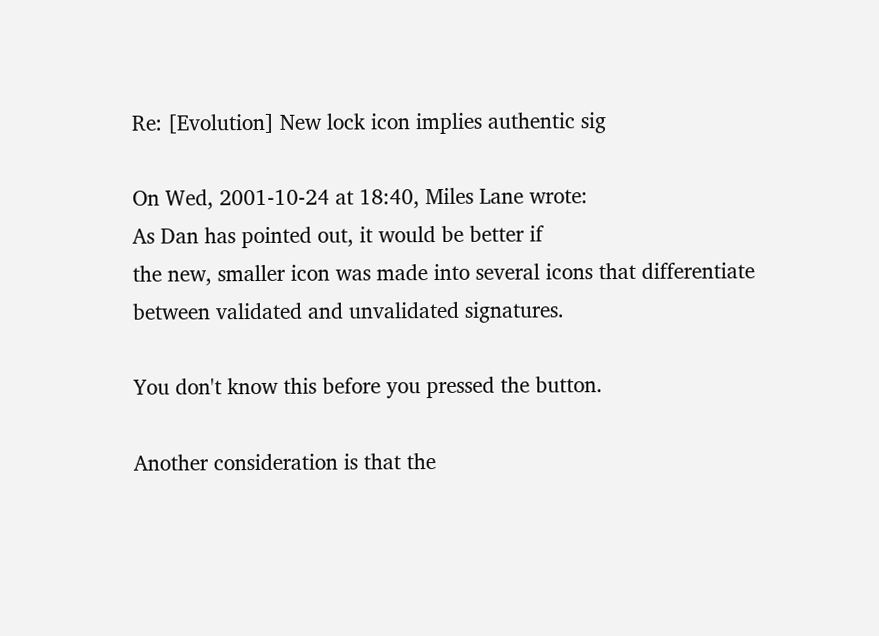Re: [Evolution] New lock icon implies authentic sig

On Wed, 2001-10-24 at 18:40, Miles Lane wrote:
As Dan has pointed out, it would be better if
the new, smaller icon was made into several icons that differentiate
between validated and unvalidated signatures.

You don't know this before you pressed the button.

Another consideration is that the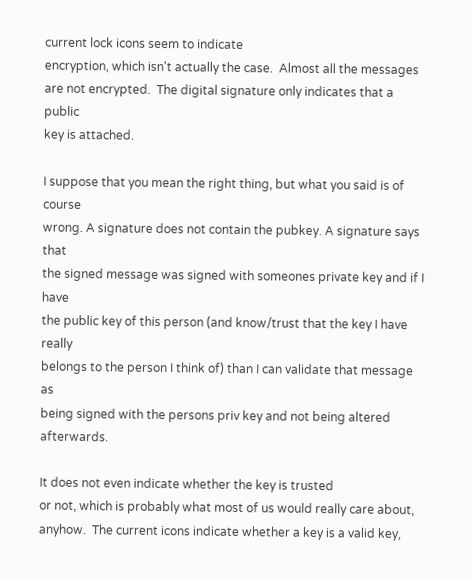current lock icons seem to indicate
encryption, which isn't actually the case.  Almost all the messages
are not encrypted.  The digital signature only indicates that a public
key is attached.

I suppose that you mean the right thing, but what you said is of course
wrong. A signature does not contain the pubkey. A signature says that
the signed message was signed with someones private key and if I have
the public key of this person (and know/trust that the key I have really
belongs to the person I think of) than I can validate that message as
being signed with the persons priv key and not being altered afterwards.

It does not even indicate whether the key is trusted
or not, which is probably what most of us would really care about,
anyhow.  The current icons indicate whether a key is a valid key,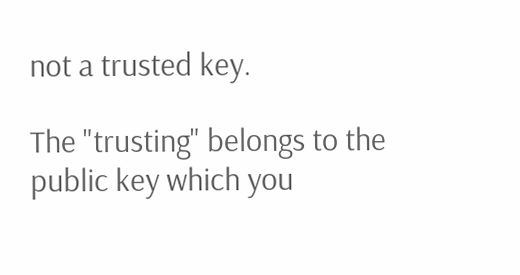not a trusted key.

The "trusting" belongs to the public key which you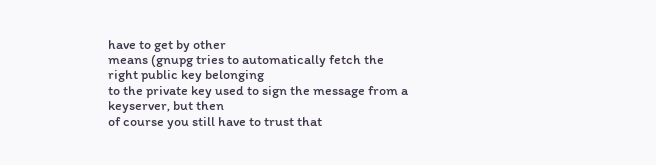have to get by other
means (gnupg tries to automatically fetch the right public key belonging
to the private key used to sign the message from a keyserver, but then
of course you still have to trust that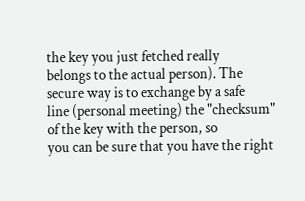the key you just fetched really
belongs to the actual person). The secure way is to exchange by a safe
line (personal meeting) the "checksum" of the key with the person, so
you can be sure that you have the right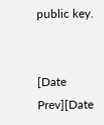public key.


[Date Prev][Date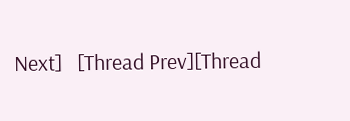Next]   [Thread Prev][Thread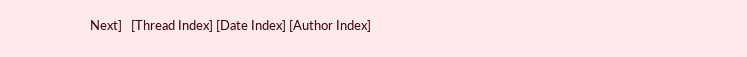Next]   [Thread Index] [Date Index] [Author Index]